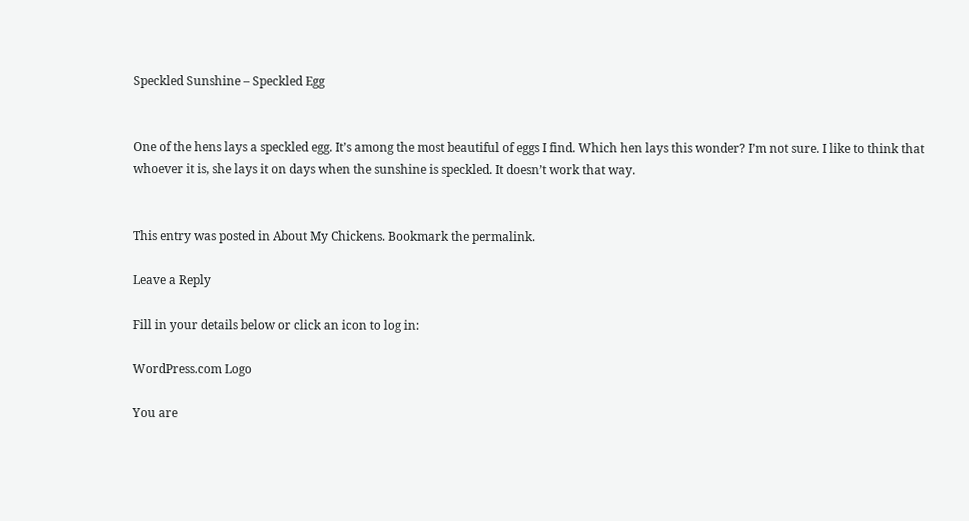Speckled Sunshine – Speckled Egg


One of the hens lays a speckled egg. It’s among the most beautiful of eggs I find. Which hen lays this wonder? I’m not sure. I like to think that whoever it is, she lays it on days when the sunshine is speckled. It doesn’t work that way.


This entry was posted in About My Chickens. Bookmark the permalink.

Leave a Reply

Fill in your details below or click an icon to log in:

WordPress.com Logo

You are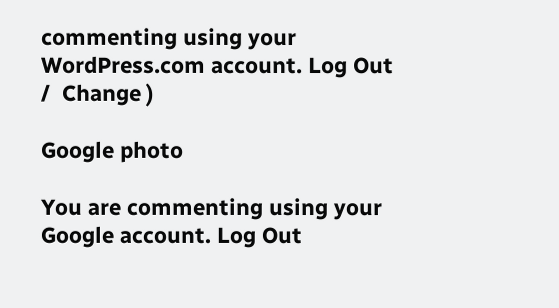commenting using your WordPress.com account. Log Out /  Change )

Google photo

You are commenting using your Google account. Log Out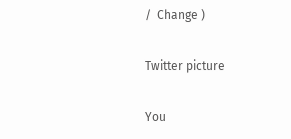/  Change )

Twitter picture

You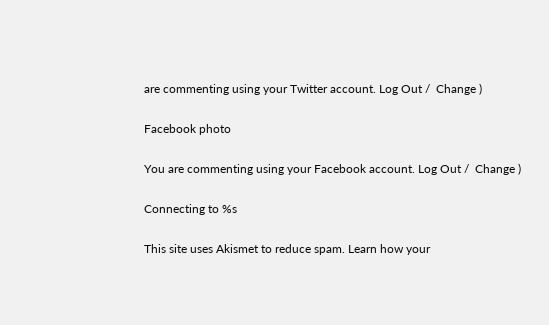are commenting using your Twitter account. Log Out /  Change )

Facebook photo

You are commenting using your Facebook account. Log Out /  Change )

Connecting to %s

This site uses Akismet to reduce spam. Learn how your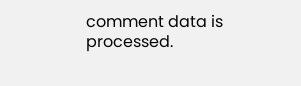comment data is processed.